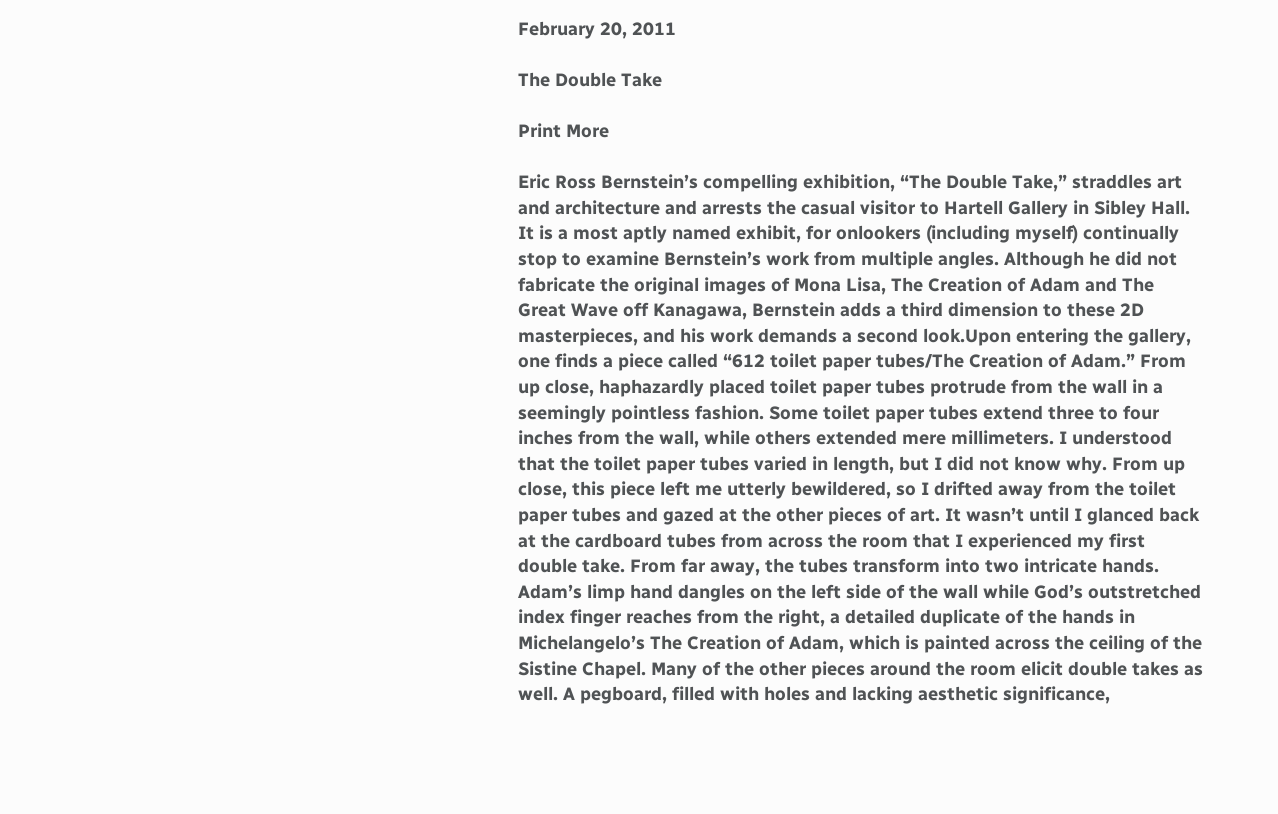February 20, 2011

The Double Take

Print More

Eric Ross Bernstein’s compelling exhibition, “The Double Take,” straddles art and architecture and arrests the casual visitor to Hartell Gallery in Sibley Hall. It is a most aptly named exhibit, for onlookers (including myself) continually stop to examine Bernstein’s work from multiple angles. Although he did not fabricate the original images of Mona Lisa, The Creation of Adam and The Great Wave off Kanagawa, Bernstein adds a third dimension to these 2D masterpieces, and his work demands a second look.Upon entering the gallery, one finds a piece called “612 toilet paper tubes/The Creation of Adam.” From up close, haphazardly placed toilet paper tubes protrude from the wall in a seemingly pointless fashion. Some toilet paper tubes extend three to four inches from the wall, while others extended mere millimeters. I understood that the toilet paper tubes varied in length, but I did not know why. From up close, this piece left me utterly bewildered, so I drifted away from the toilet paper tubes and gazed at the other pieces of art. It wasn’t until I glanced back at the cardboard tubes from across the room that I experienced my first double take. From far away, the tubes transform into two intricate hands. Adam’s limp hand dangles on the left side of the wall while God’s outstretched index finger reaches from the right, a detailed duplicate of the hands in Michelangelo’s The Creation of Adam, which is painted across the ceiling of the Sistine Chapel. Many of the other pieces around the room elicit double takes as well. A pegboard, filled with holes and lacking aesthetic significance,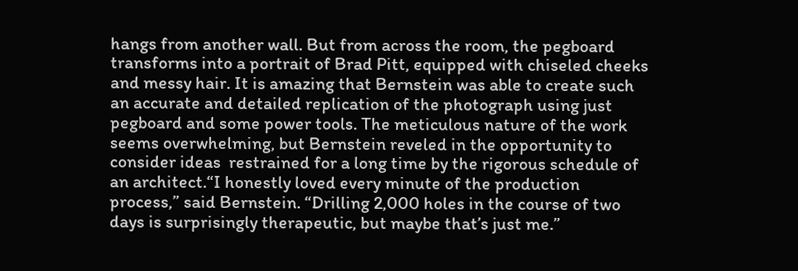hangs from another wall. But from across the room, the pegboard transforms into a portrait of Brad Pitt, equipped with chiseled cheeks and messy hair. It is amazing that Bernstein was able to create such an accurate and detailed replication of the photograph using just pegboard and some power tools. The meticulous nature of the work seems overwhelming, but Bernstein reveled in the opportunity to consider ideas  restrained for a long time by the rigorous schedule of an architect.“I honestly loved every minute of the production process,” said Bernstein. “Drilling 2,000 holes in the course of two days is surprisingly therapeutic, but maybe that’s just me.”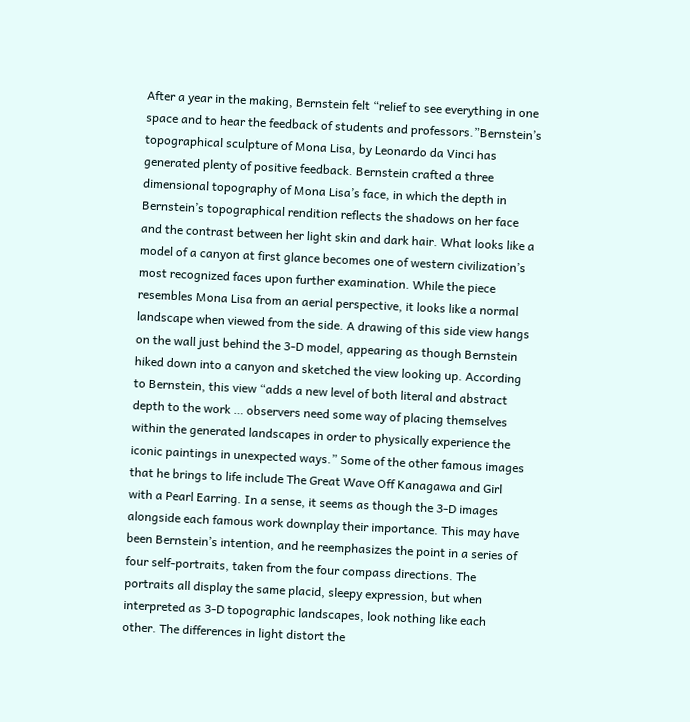After a year in the making, Bernstein felt “relief to see everything in one space and to hear the feedback of students and professors.”Bernstein’s topographical sculpture of Mona Lisa, by Leonardo da Vinci has generated plenty of positive feedback. Bernstein crafted a three dimensional topography of Mona Lisa’s face, in which the depth in Bernstein’s topographical rendition reflects the shadows on her face and the contrast between her light skin and dark hair. What looks like a model of a canyon at first glance becomes one of western civilization’s most recognized faces upon further examination. While the piece resembles Mona Lisa from an aerial perspective, it looks like a normal landscape when viewed from the side. A drawing of this side view hangs on the wall just behind the 3-D model, appearing as though Bernstein hiked down into a canyon and sketched the view looking up. According to Bernstein, this view “adds a new level of both literal and abstract depth to the work … observers need some way of placing themselves within the generated landscapes in order to physically experience the iconic paintings in unexpected ways.” Some of the other famous images that he brings to life include The Great Wave Off Kanagawa and Girl with a Pearl Earring. In a sense, it seems as though the 3-D images alongside each famous work downplay their importance. This may have been Bernstein’s intention, and he reemphasizes the point in a series of four self-portraits, taken from the four compass directions. The portraits all display the same placid, sleepy expression, but when interpreted as 3-D topographic landscapes, look nothing like each other. The differences in light distort the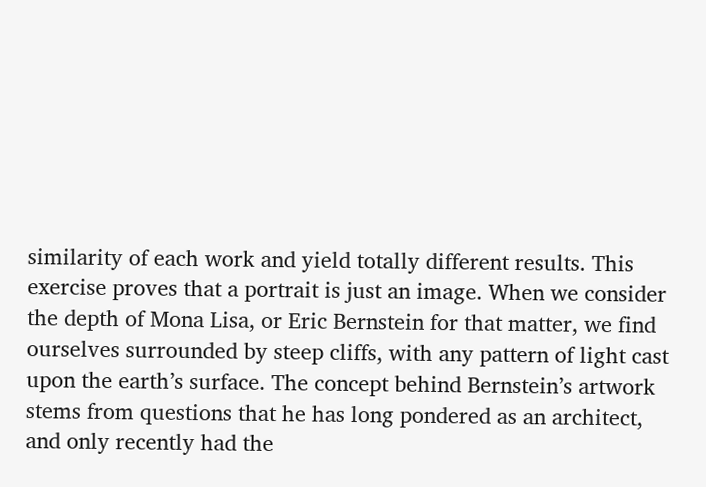similarity of each work and yield totally different results. This exercise proves that a portrait is just an image. When we consider the depth of Mona Lisa, or Eric Bernstein for that matter, we find ourselves surrounded by steep cliffs, with any pattern of light cast upon the earth’s surface. The concept behind Bernstein’s artwork stems from questions that he has long pondered as an architect, and only recently had the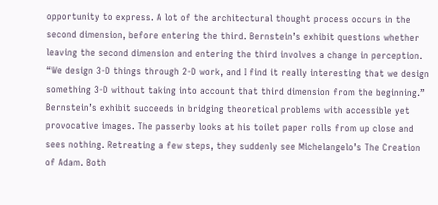opportunity to express. A lot of the architectural thought process occurs in the second dimension, before entering the third. Bernstein’s exhibit questions whether leaving the second dimension and entering the third involves a change in perception.  “We design 3-D things through 2-D work, and I find it really interesting that we design something 3-D without taking into account that third dimension from the beginning.” Bernstein’s exhibit succeeds in bridging theoretical problems with accessible yet provocative images. The passerby looks at his toilet paper rolls from up close and sees nothing. Retreating a few steps, they suddenly see Michelangelo’s The Creation of Adam. Both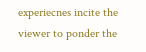experiecnes incite the viewer to ponder the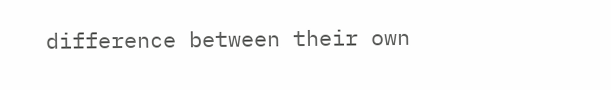difference between their own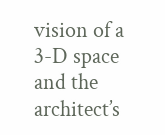vision of a 3-D space and the architect’s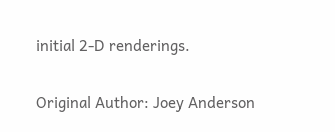initial 2-D renderings.

Original Author: Joey Anderson